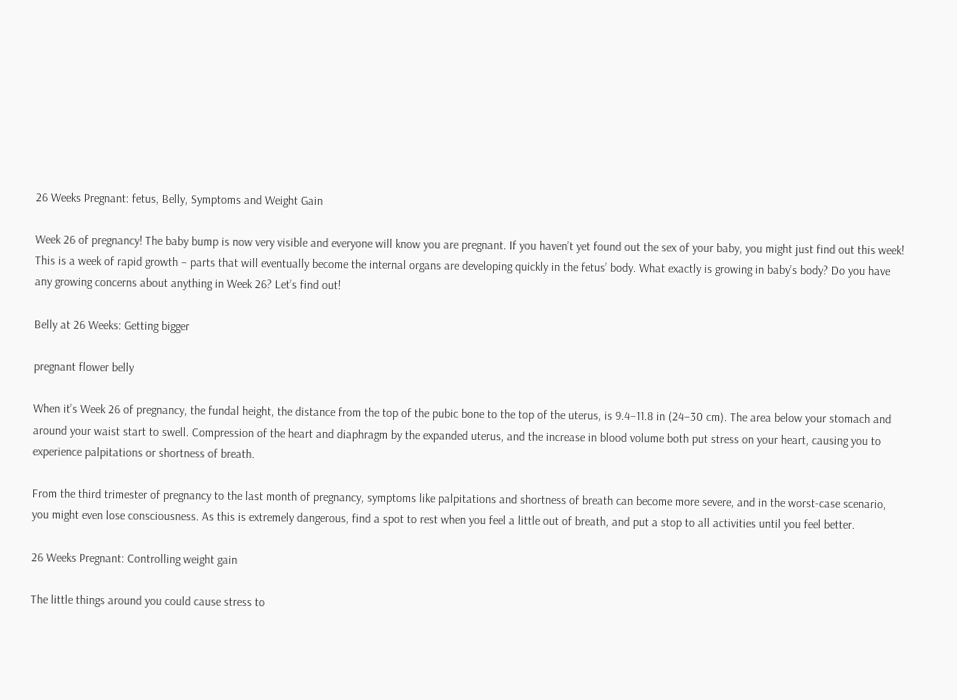26 Weeks Pregnant: fetus, Belly, Symptoms and Weight Gain

Week 26 of pregnancy! The baby bump is now very visible and everyone will know you are pregnant. If you haven’t yet found out the sex of your baby, you might just find out this week! This is a week of rapid growth – parts that will eventually become the internal organs are developing quickly in the fetus’ body. What exactly is growing in baby’s body? Do you have any growing concerns about anything in Week 26? Let’s find out!

Belly at 26 Weeks: Getting bigger

pregnant flower belly

When it’s Week 26 of pregnancy, the fundal height, the distance from the top of the pubic bone to the top of the uterus, is 9.4–11.8 in (24–30 cm). The area below your stomach and around your waist start to swell. Compression of the heart and diaphragm by the expanded uterus, and the increase in blood volume both put stress on your heart, causing you to experience palpitations or shortness of breath.

From the third trimester of pregnancy to the last month of pregnancy, symptoms like palpitations and shortness of breath can become more severe, and in the worst-case scenario, you might even lose consciousness. As this is extremely dangerous, find a spot to rest when you feel a little out of breath, and put a stop to all activities until you feel better.

26 Weeks Pregnant: Controlling weight gain

The little things around you could cause stress to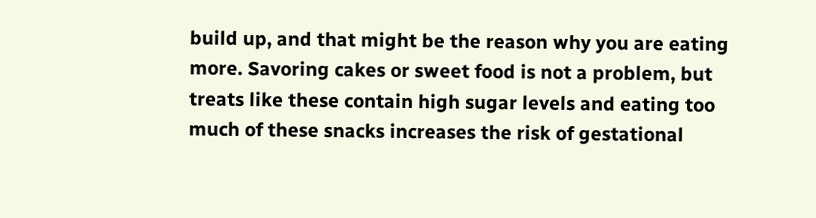build up, and that might be the reason why you are eating more. Savoring cakes or sweet food is not a problem, but treats like these contain high sugar levels and eating too much of these snacks increases the risk of gestational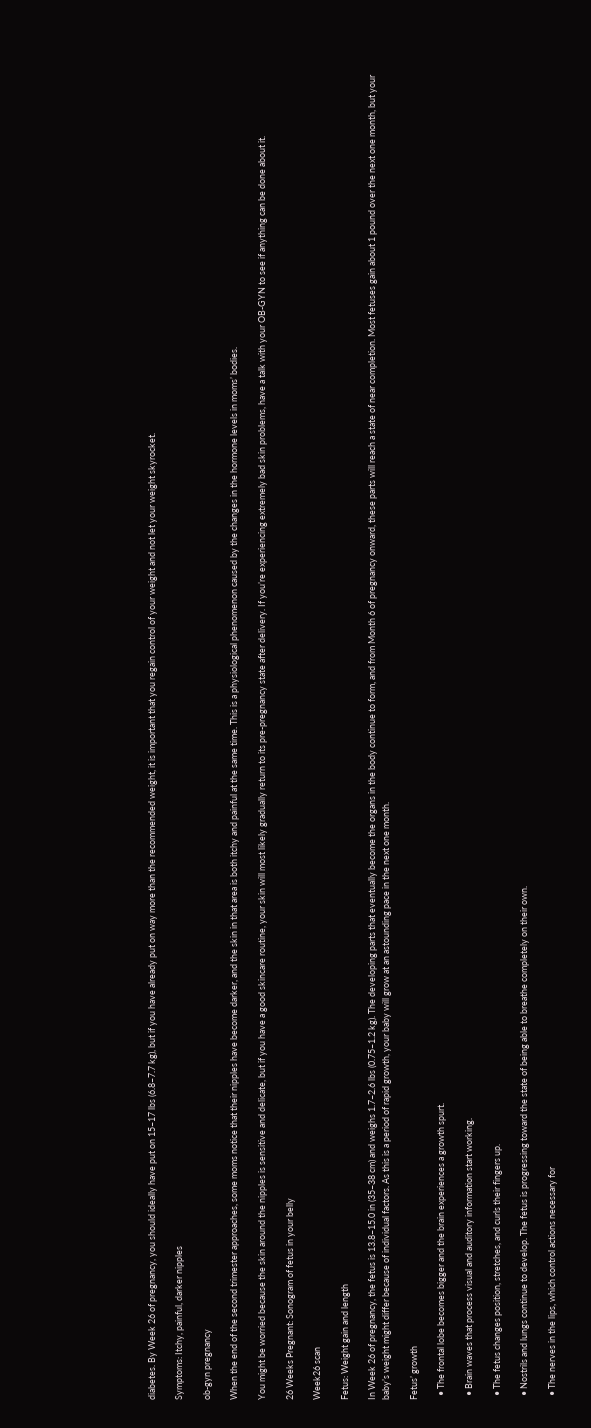diabetes. By Week 26 of pregnancy, you should ideally have put on 15–17 lbs (6.8–7.7 kg), but if you have already put on way more than the recommended weight, it is important that you regain control of your weight and not let your weight skyrocket.

Symptoms: Itchy, painful, darker nipples

ob-gyn pregnancy

When the end of the second trimester approaches, some moms notice that their nipples have become darker, and the skin in that area is both itchy and painful at the same time. This is a physiological phenomenon caused by the changes in the hormone levels in moms’ bodies.

You might be worried because the skin around the nipples is sensitive and delicate, but if you have a good skincare routine, your skin will most likely gradually return to its pre-pregnancy state after delivery. If you’re experiencing extremely bad skin problems, have a talk with your OB-GYN to see if anything can be done about it.

26 Weeks Pregnant: Sonogram of fetus in your belly

Week26 scan

Fetus: Weight gain and length

In Week 26 of pregnancy, the fetus is 13.8–15.0 in (35–38 cm) and weighs 1.7–2.6 lbs (0.75–1.2 kg). The developing parts that eventually become the organs in the body continue to form, and from Month 6 of pregnancy onward, these parts will reach a state of near completion. Most fetuses gain about 1 pound over the next one month, but your baby’s weight might differ because of individual factors. As this is a period of rapid growth, your baby will grow at an astounding pace in the next one month.

Fetus’ growth

  • The frontal lobe becomes bigger and the brain experiences a growth spurt.

  • Brain waves that process visual and auditory information start working.

  • The fetus changes position, stretches, and curls their fingers up.

  • Nostrils and lungs continue to develop. The fetus is progressing toward the state of being able to breathe completely on their own.

  • The nerves in the lips, which control actions necessary for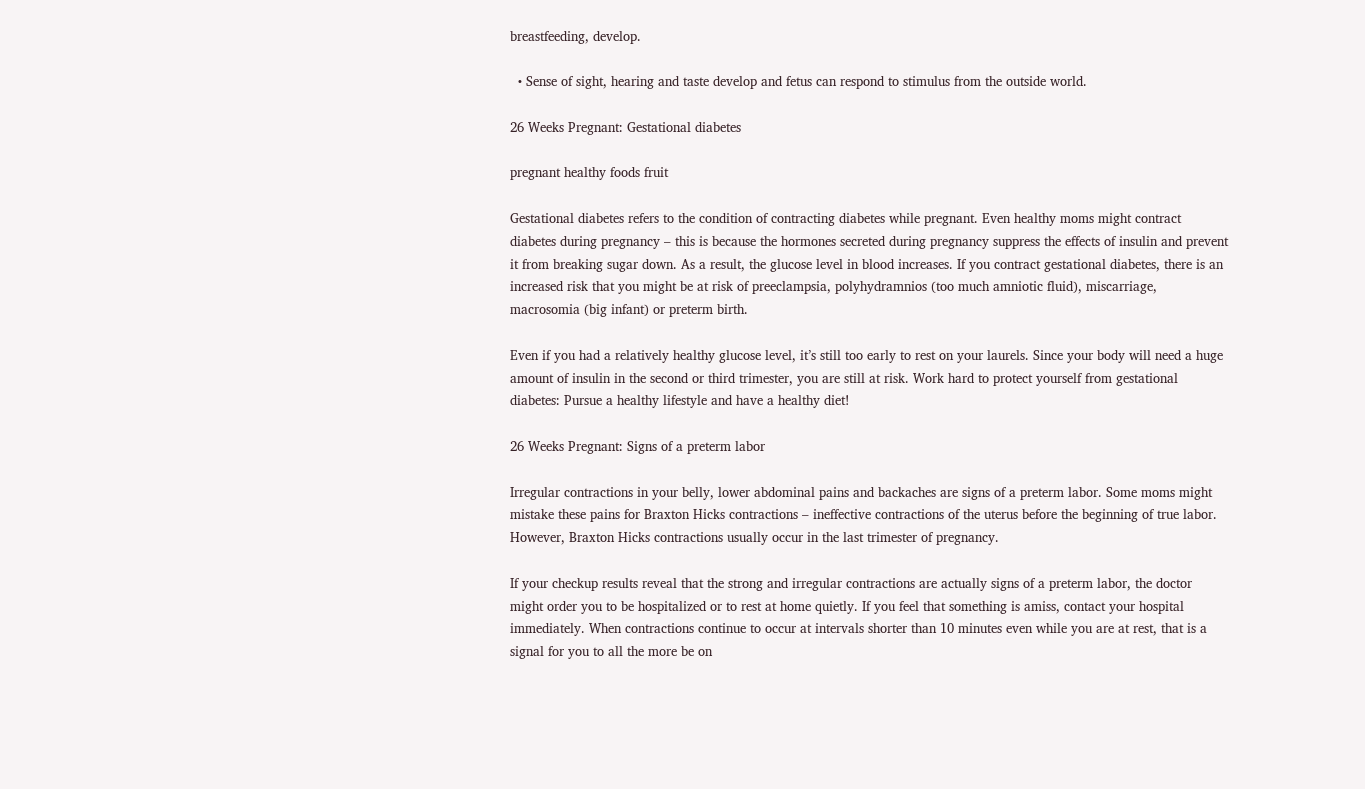breastfeeding, develop.

  • Sense of sight, hearing and taste develop and fetus can respond to stimulus from the outside world.

26 Weeks Pregnant: Gestational diabetes

pregnant healthy foods fruit

Gestational diabetes refers to the condition of contracting diabetes while pregnant. Even healthy moms might contract diabetes during pregnancy – this is because the hormones secreted during pregnancy suppress the effects of insulin and prevent it from breaking sugar down. As a result, the glucose level in blood increases. If you contract gestational diabetes, there is an increased risk that you might be at risk of preeclampsia, polyhydramnios (too much amniotic fluid), miscarriage, macrosomia (big infant) or preterm birth.

Even if you had a relatively healthy glucose level, it’s still too early to rest on your laurels. Since your body will need a huge amount of insulin in the second or third trimester, you are still at risk. Work hard to protect yourself from gestational diabetes: Pursue a healthy lifestyle and have a healthy diet!

26 Weeks Pregnant: Signs of a preterm labor

Irregular contractions in your belly, lower abdominal pains and backaches are signs of a preterm labor. Some moms might mistake these pains for Braxton Hicks contractions – ineffective contractions of the uterus before the beginning of true labor. However, Braxton Hicks contractions usually occur in the last trimester of pregnancy.

If your checkup results reveal that the strong and irregular contractions are actually signs of a preterm labor, the doctor might order you to be hospitalized or to rest at home quietly. If you feel that something is amiss, contact your hospital immediately. When contractions continue to occur at intervals shorter than 10 minutes even while you are at rest, that is a signal for you to all the more be on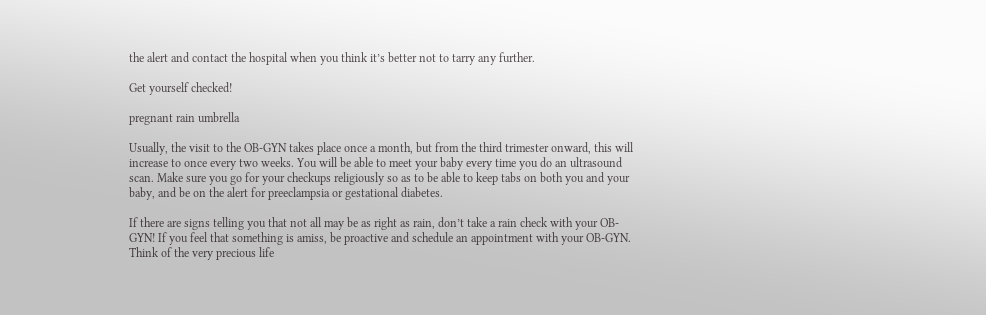the alert and contact the hospital when you think it’s better not to tarry any further.

Get yourself checked!

pregnant rain umbrella

Usually, the visit to the OB-GYN takes place once a month, but from the third trimester onward, this will increase to once every two weeks. You will be able to meet your baby every time you do an ultrasound scan. Make sure you go for your checkups religiously so as to be able to keep tabs on both you and your baby, and be on the alert for preeclampsia or gestational diabetes.

If there are signs telling you that not all may be as right as rain, don’t take a rain check with your OB-GYN! If you feel that something is amiss, be proactive and schedule an appointment with your OB-GYN. Think of the very precious life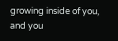growing inside of you, and you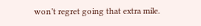won’t regret going that extra mile.